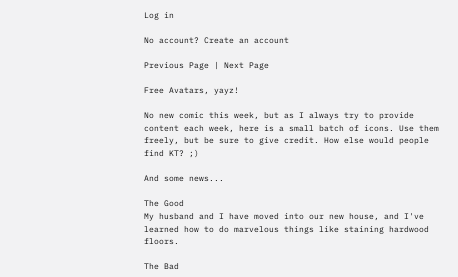Log in

No account? Create an account

Previous Page | Next Page

Free Avatars, yayz!

No new comic this week, but as I always try to provide content each week, here is a small batch of icons. Use them freely, but be sure to give credit. How else would people find KT? ;)

And some news...

The Good
My husband and I have moved into our new house, and I've learned how to do marvelous things like staining hardwood floors.

The Bad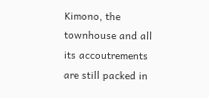Kimono, the townhouse and all its accoutrements are still packed in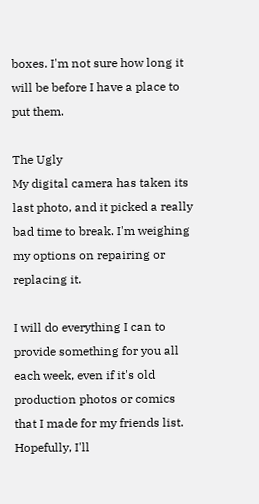boxes. I'm not sure how long it will be before I have a place to put them.

The Ugly
My digital camera has taken its last photo, and it picked a really bad time to break. I'm weighing my options on repairing or replacing it.

I will do everything I can to provide something for you all each week, even if it's old production photos or comics that I made for my friends list. Hopefully, I'll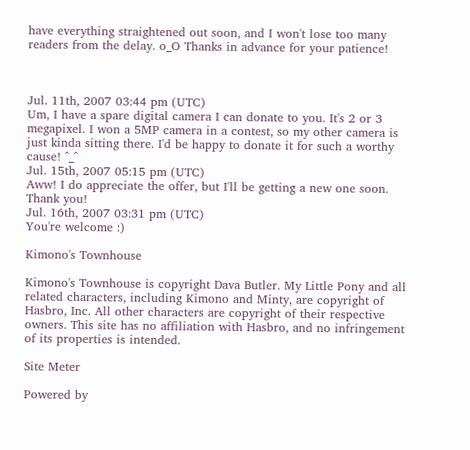have everything straightened out soon, and I won't lose too many readers from the delay. o_O Thanks in advance for your patience!



Jul. 11th, 2007 03:44 pm (UTC)
Um, I have a spare digital camera I can donate to you. It's 2 or 3 megapixel. I won a 5MP camera in a contest, so my other camera is just kinda sitting there. I'd be happy to donate it for such a worthy cause! ^_^
Jul. 15th, 2007 05:15 pm (UTC)
Aww! I do appreciate the offer, but I'll be getting a new one soon. Thank you!
Jul. 16th, 2007 03:31 pm (UTC)
You're welcome :)

Kimono's Townhouse

Kimono's Townhouse is copyright Dava Butler. My Little Pony and all related characters, including Kimono and Minty, are copyright of Hasbro, Inc. All other characters are copyright of their respective owners. This site has no affiliation with Hasbro, and no infringement of its properties is intended.

Site Meter

Powered by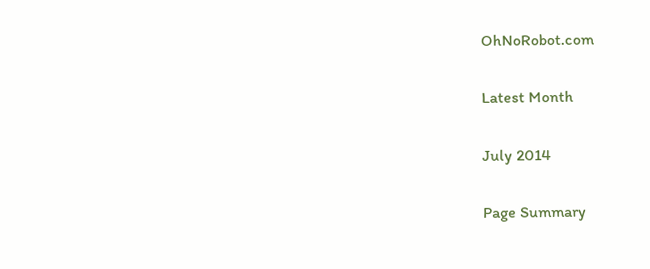OhNoRobot.com

Latest Month

July 2014

Page Summary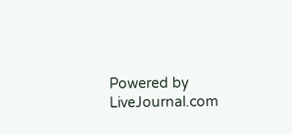Powered by LiveJournal.com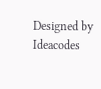Designed by Ideacodes